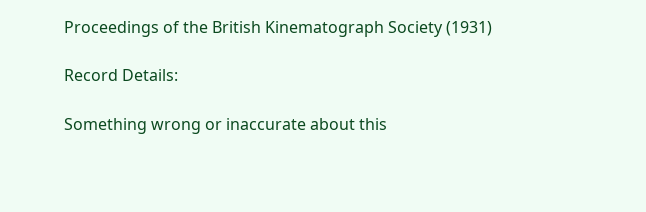Proceedings of the British Kinematograph Society (1931)

Record Details:

Something wrong or inaccurate about this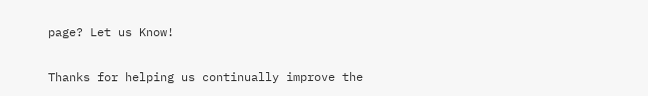page? Let us Know!

Thanks for helping us continually improve the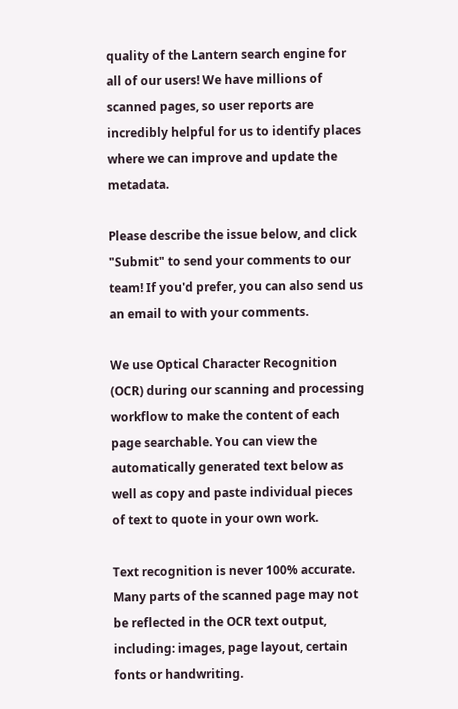quality of the Lantern search engine for all of our users! We have millions of scanned pages, so user reports are incredibly helpful for us to identify places where we can improve and update the metadata.

Please describe the issue below, and click "Submit" to send your comments to our team! If you'd prefer, you can also send us an email to with your comments.

We use Optical Character Recognition (OCR) during our scanning and processing workflow to make the content of each page searchable. You can view the automatically generated text below as well as copy and paste individual pieces of text to quote in your own work.

Text recognition is never 100% accurate. Many parts of the scanned page may not be reflected in the OCR text output, including: images, page layout, certain fonts or handwriting.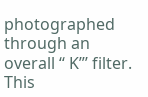photographed through an overall ‘‘ K”’ filter. This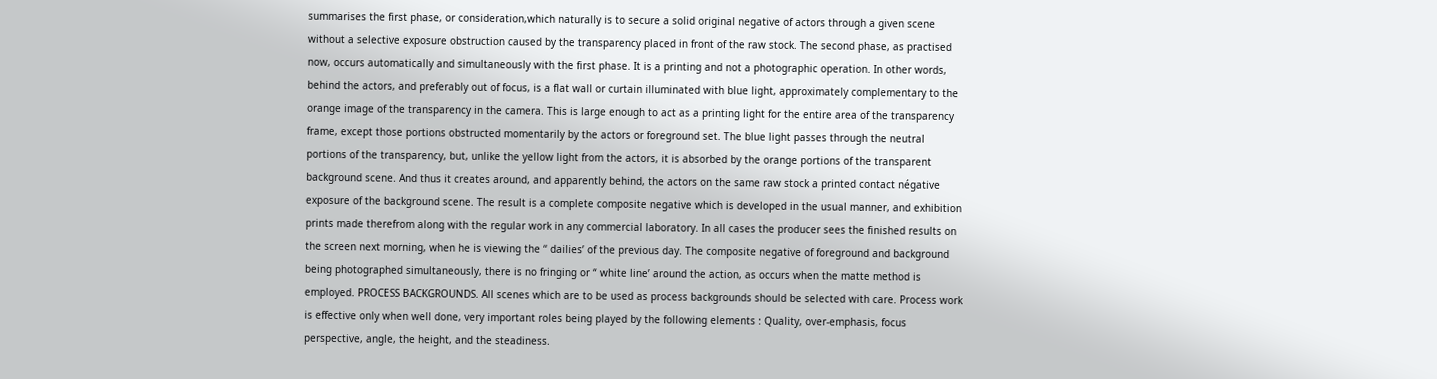summarises the first phase, or consideration,which naturally is to secure a solid original negative of actors through a given scene without a selective exposure obstruction caused by the transparency placed in front of the raw stock. The second phase, as practised now, occurs automatically and simultaneously with the first phase. It is a printing and not a photographic operation. In other words, behind the actors, and preferably out of focus, is a flat wall or curtain illuminated with blue light, approximately complementary to the orange image of the transparency in the camera. This is large enough to act as a printing light for the entire area of the transparency frame, except those portions obstructed momentarily by the actors or foreground set. The blue light passes through the neutral portions of the transparency, but, unlike the yellow light from the actors, it is absorbed by the orange portions of the transparent background scene. And thus it creates around, and apparently behind, the actors on the same raw stock a printed contact négative exposure of the background scene. The result is a complete composite negative which is developed in the usual manner, and exhibition prints made therefrom along with the regular work in any commercial laboratory. In all cases the producer sees the finished results on the screen next morning, when he is viewing the ‘‘ dailies’ of the previous day. The composite negative of foreground and background being photographed simultaneously, there is no fringing or “ white line’ around the action, as occurs when the matte method is employed. PROCESS BACKGROUNDS. All scenes which are to be used as process backgrounds should be selected with care. Process work is effective only when well done, very important roles being played by the following elements : Quality, over-emphasis, focus perspective, angle, the height, and the steadiness.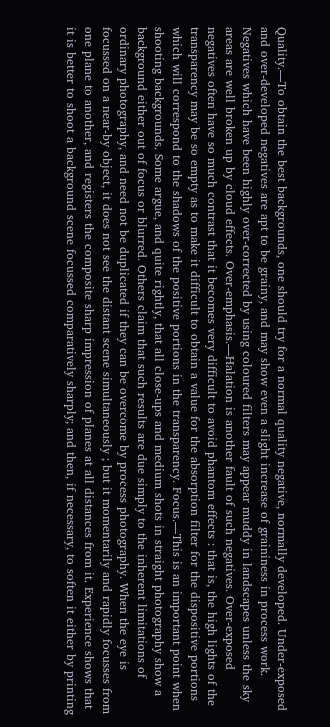Quality.—To obtain the best backgrounds, one should try for a normal quality negative, normally developed. Under-exposed and over-developed negatives are apt to be grainy, and may show even a slight increase of graininess in process work. Negatives which have been highly over-corrected by using coloured filters may appear muddy in landscapes unless the sky areas are well broken up by cloud effects. Over-emphasis.—Halation is another fault of such negatives. Over-exposed negatives often have so much contrast that it becomes very difficult to avoid phantom effects : that is, the high lights of the transparency may be so empty as to make it difficult to obtain a value for the absorption filter for the dispositive portions which will correspond to the shadows of the positive portions in the transparency. Focus.—This is an important point when shooting backgrounds. Some argue, and quite rightly, that all close-ups and medium shots in straight photography show a background either out of focus or blurred. Others claim that such results are due simply to the inherent limitations of ordinary photography, and need not be duplicated if they can be overcome by process photography. When the eye is focussed on a near-by object, it does not see the distant scene simultaneously ; but it momentarily and rapidly focusses from one plane to another, and registers the composite sharp impression of planes at all distances from it. Experience shows that it is better to shoot a background scene focussed comparatively sharply; and then, if necessary, to soften it either by printing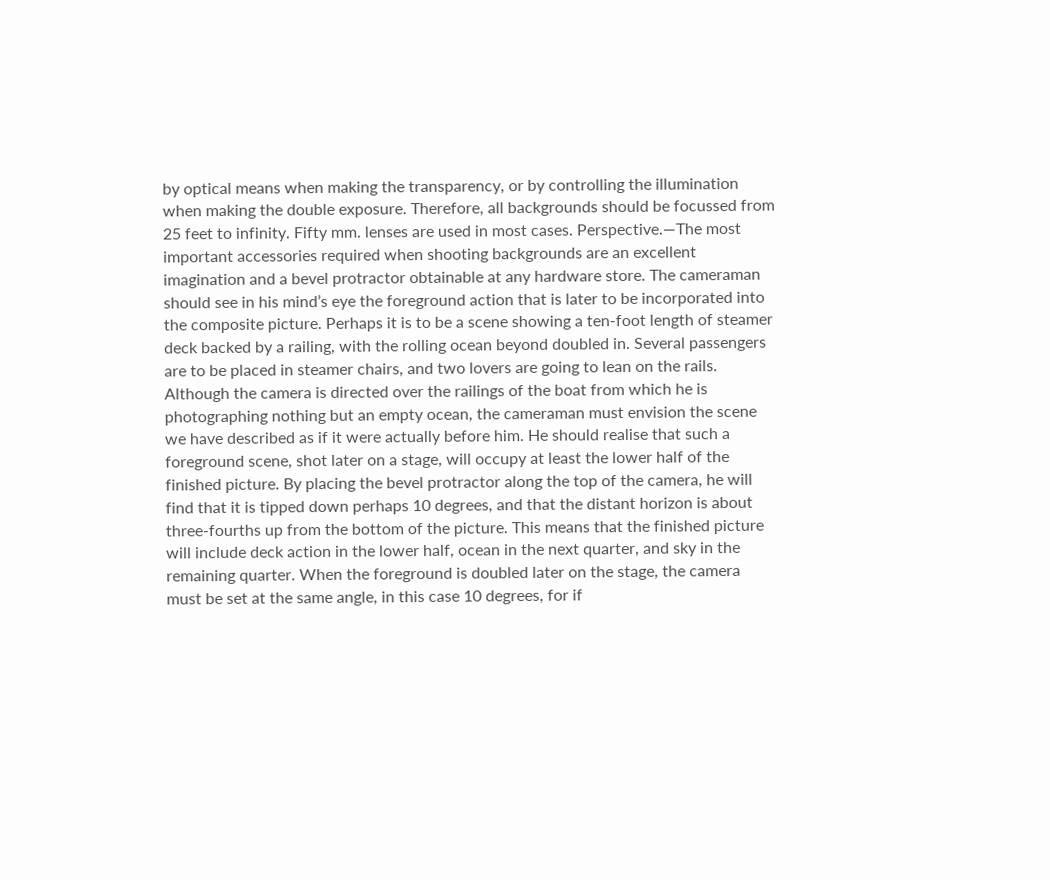by optical means when making the transparency, or by controlling the illumination when making the double exposure. Therefore, all backgrounds should be focussed from 25 feet to infinity. Fifty mm. lenses are used in most cases. Perspective.—The most important accessories required when shooting backgrounds are an excellent imagination and a bevel protractor obtainable at any hardware store. The cameraman should see in his mind’s eye the foreground action that is later to be incorporated into the composite picture. Perhaps it is to be a scene showing a ten-foot length of steamer deck backed by a railing, with the rolling ocean beyond doubled in. Several passengers are to be placed in steamer chairs, and two lovers are going to lean on the rails. Although the camera is directed over the railings of the boat from which he is photographing nothing but an empty ocean, the cameraman must envision the scene we have described as if it were actually before him. He should realise that such a foreground scene, shot later on a stage, will occupy at least the lower half of the finished picture. By placing the bevel protractor along the top of the camera, he will find that it is tipped down perhaps 10 degrees, and that the distant horizon is about three-fourths up from the bottom of the picture. This means that the finished picture will include deck action in the lower half, ocean in the next quarter, and sky in the remaining quarter. When the foreground is doubled later on the stage, the camera must be set at the same angle, in this case 10 degrees, for if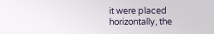it were placed horizontally, the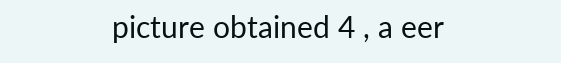picture obtained 4 , a eer